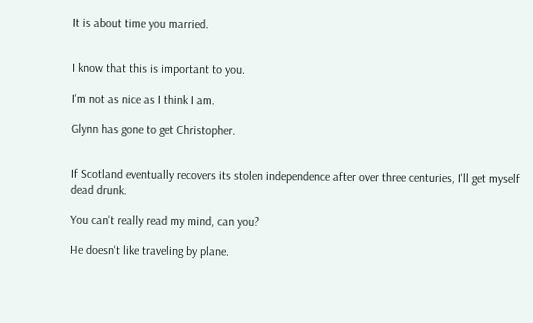It is about time you married.


I know that this is important to you.

I'm not as nice as I think I am.

Glynn has gone to get Christopher.


If Scotland eventually recovers its stolen independence after over three centuries, I'll get myself dead drunk.

You can't really read my mind, can you?

He doesn't like traveling by plane.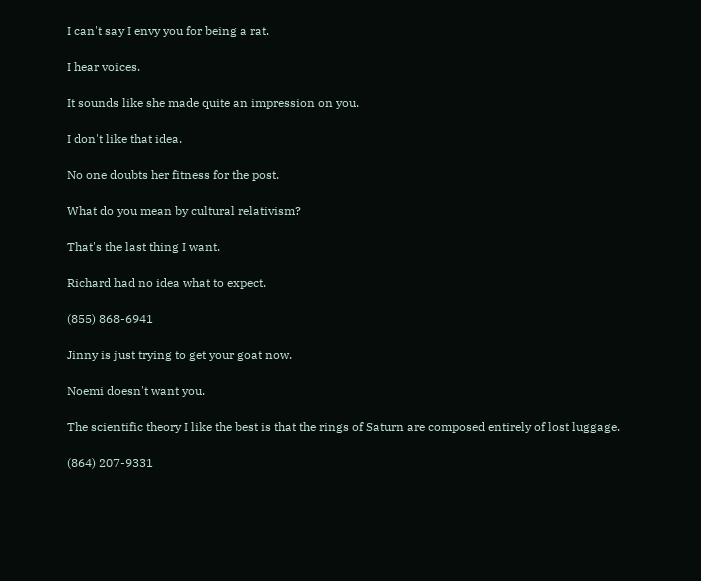I can't say I envy you for being a rat.

I hear voices.

It sounds like she made quite an impression on you.

I don't like that idea.

No one doubts her fitness for the post.

What do you mean by cultural relativism?

That's the last thing I want.

Richard had no idea what to expect.

(855) 868-6941

Jinny is just trying to get your goat now.

Noemi doesn't want you.

The scientific theory I like the best is that the rings of Saturn are composed entirely of lost luggage.

(864) 207-9331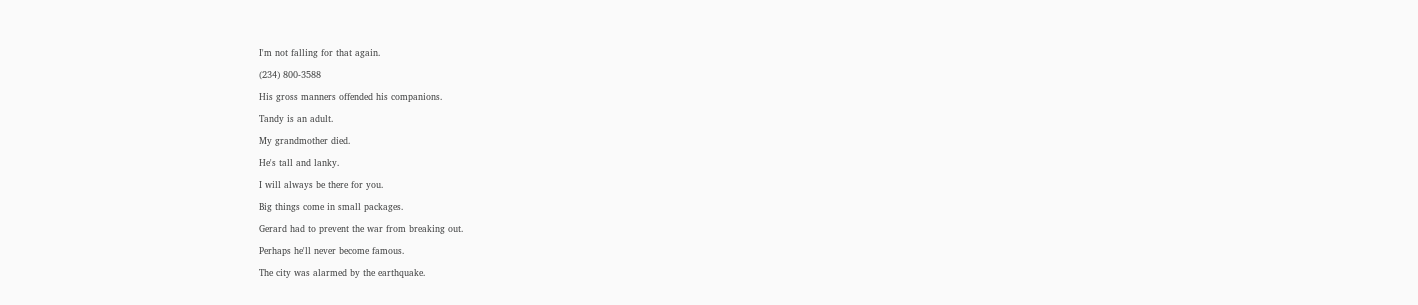I'm not falling for that again.

(234) 800-3588

His gross manners offended his companions.

Tandy is an adult.

My grandmother died.

He's tall and lanky.

I will always be there for you.

Big things come in small packages.

Gerard had to prevent the war from breaking out.

Perhaps he'll never become famous.

The city was alarmed by the earthquake.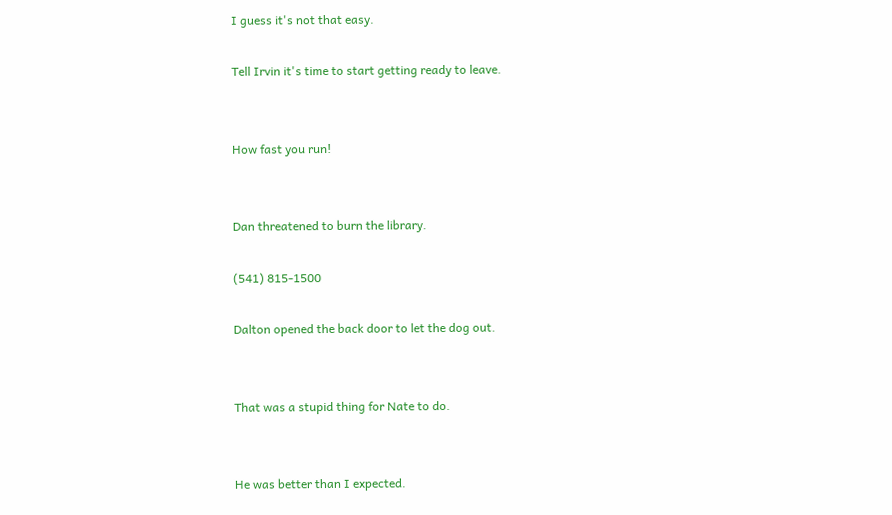I guess it's not that easy.

Tell Irvin it's time to start getting ready to leave.


How fast you run!


Dan threatened to burn the library.

(541) 815-1500

Dalton opened the back door to let the dog out.


That was a stupid thing for Nate to do.


He was better than I expected.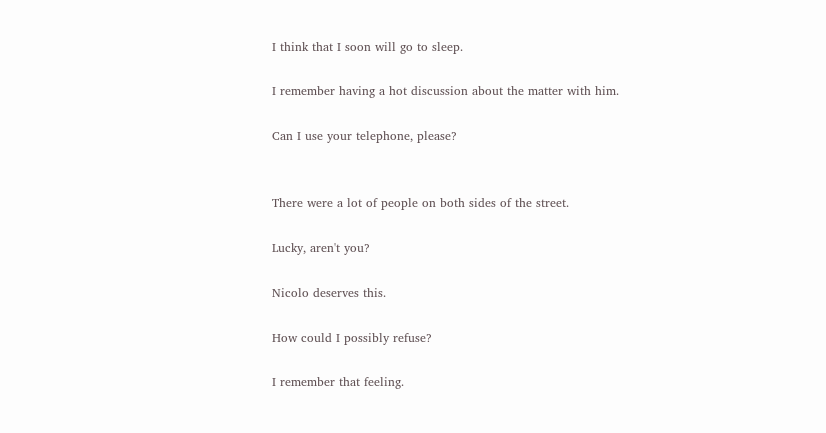I think that I soon will go to sleep.

I remember having a hot discussion about the matter with him.

Can I use your telephone, please?


There were a lot of people on both sides of the street.

Lucky, aren't you?

Nicolo deserves this.

How could I possibly refuse?

I remember that feeling.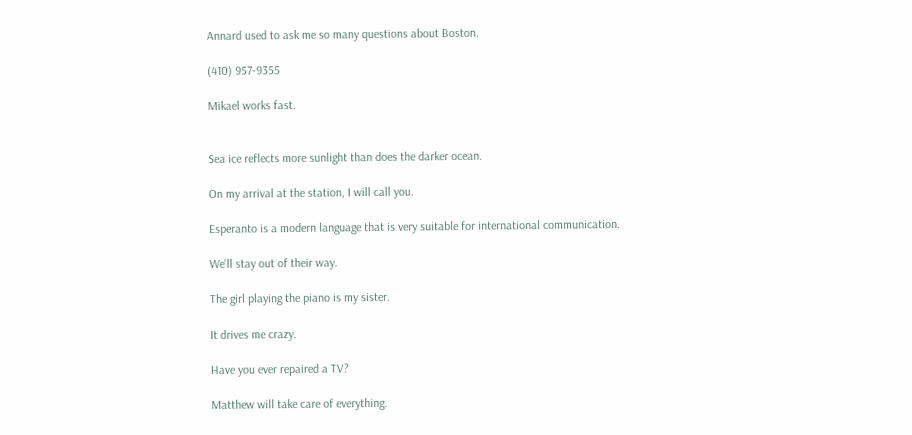Annard used to ask me so many questions about Boston.

(410) 957-9355

Mikael works fast.


Sea ice reflects more sunlight than does the darker ocean.

On my arrival at the station, I will call you.

Esperanto is a modern language that is very suitable for international communication.

We'll stay out of their way.

The girl playing the piano is my sister.

It drives me crazy.

Have you ever repaired a TV?

Matthew will take care of everything.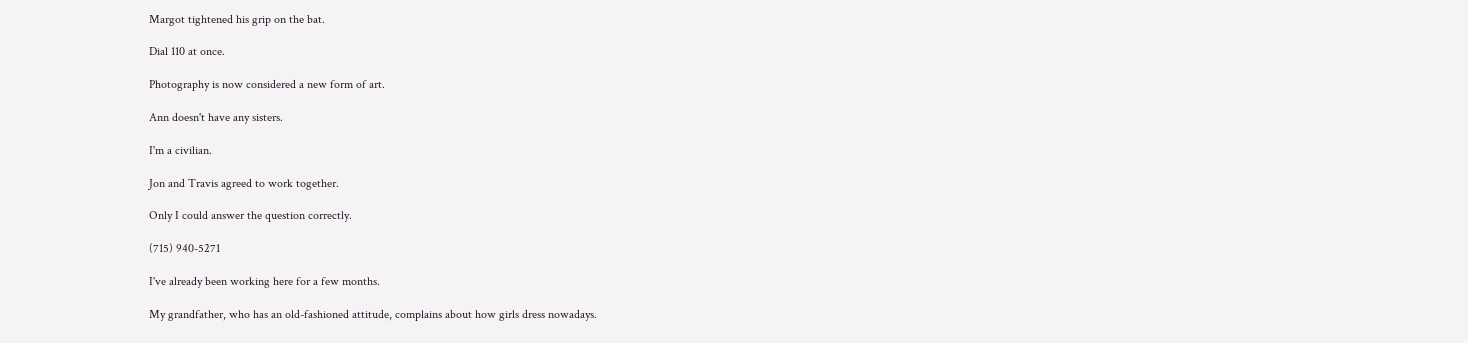Margot tightened his grip on the bat.

Dial 110 at once.

Photography is now considered a new form of art.

Ann doesn't have any sisters.

I'm a civilian.

Jon and Travis agreed to work together.

Only I could answer the question correctly.

(715) 940-5271

I've already been working here for a few months.

My grandfather, who has an old-fashioned attitude, complains about how girls dress nowadays.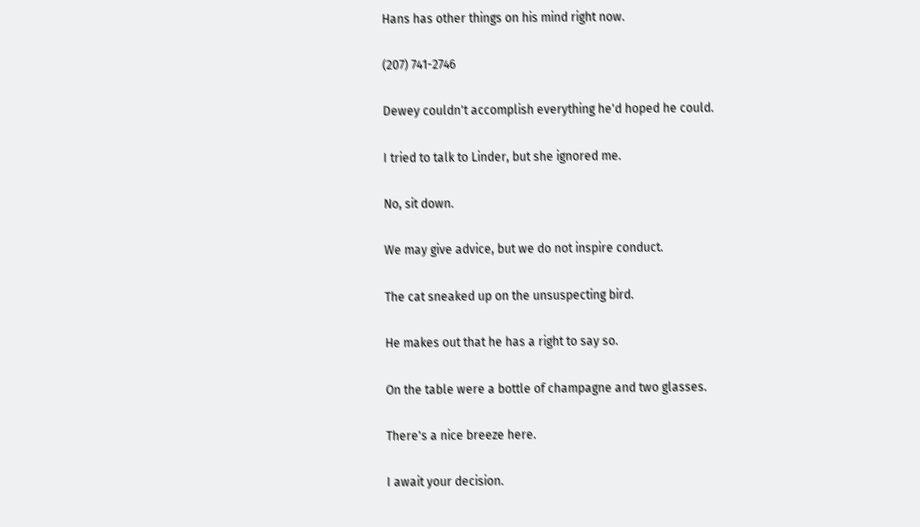Hans has other things on his mind right now.

(207) 741-2746

Dewey couldn't accomplish everything he'd hoped he could.

I tried to talk to Linder, but she ignored me.

No, sit down.

We may give advice, but we do not inspire conduct.

The cat sneaked up on the unsuspecting bird.

He makes out that he has a right to say so.

On the table were a bottle of champagne and two glasses.

There's a nice breeze here.

I await your decision.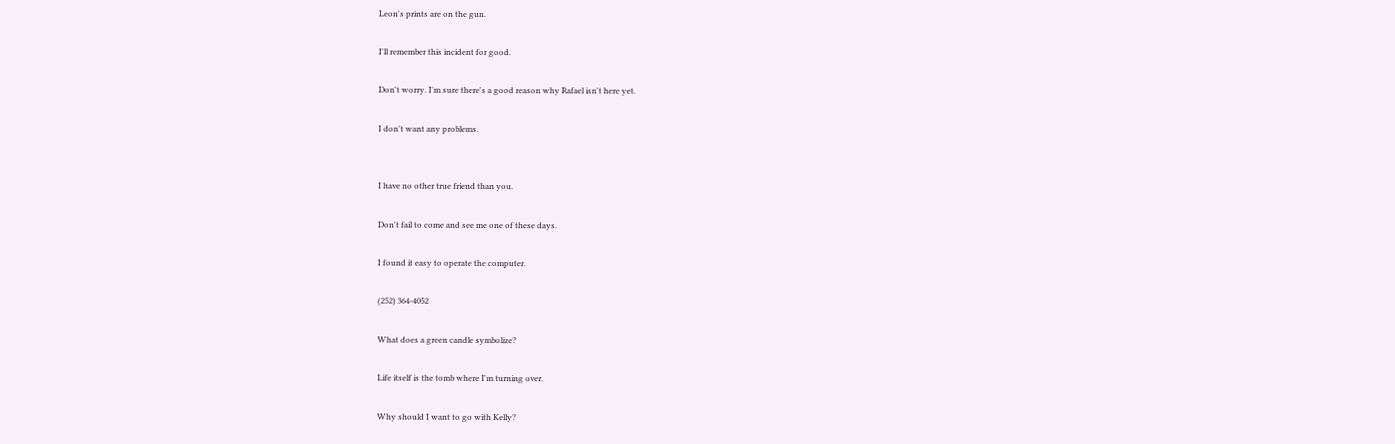Leon's prints are on the gun.

I'll remember this incident for good.

Don't worry. I'm sure there's a good reason why Rafael isn't here yet.

I don't want any problems.


I have no other true friend than you.

Don't fail to come and see me one of these days.

I found it easy to operate the computer.

(252) 364-4052

What does a green candle symbolize?

Life itself is the tomb where I'm turning over.

Why should I want to go with Kelly?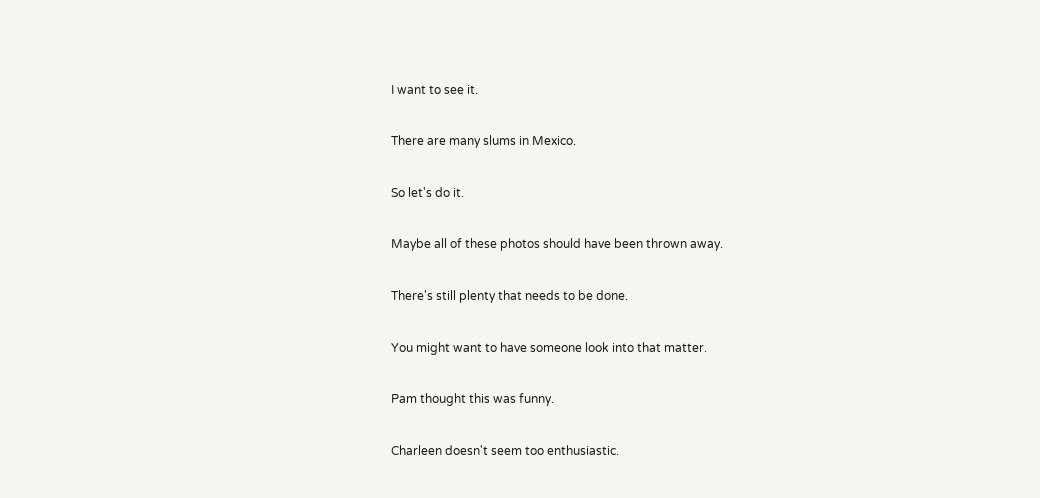I want to see it.

There are many slums in Mexico.

So let's do it.

Maybe all of these photos should have been thrown away.

There's still plenty that needs to be done.

You might want to have someone look into that matter.

Pam thought this was funny.

Charleen doesn't seem too enthusiastic.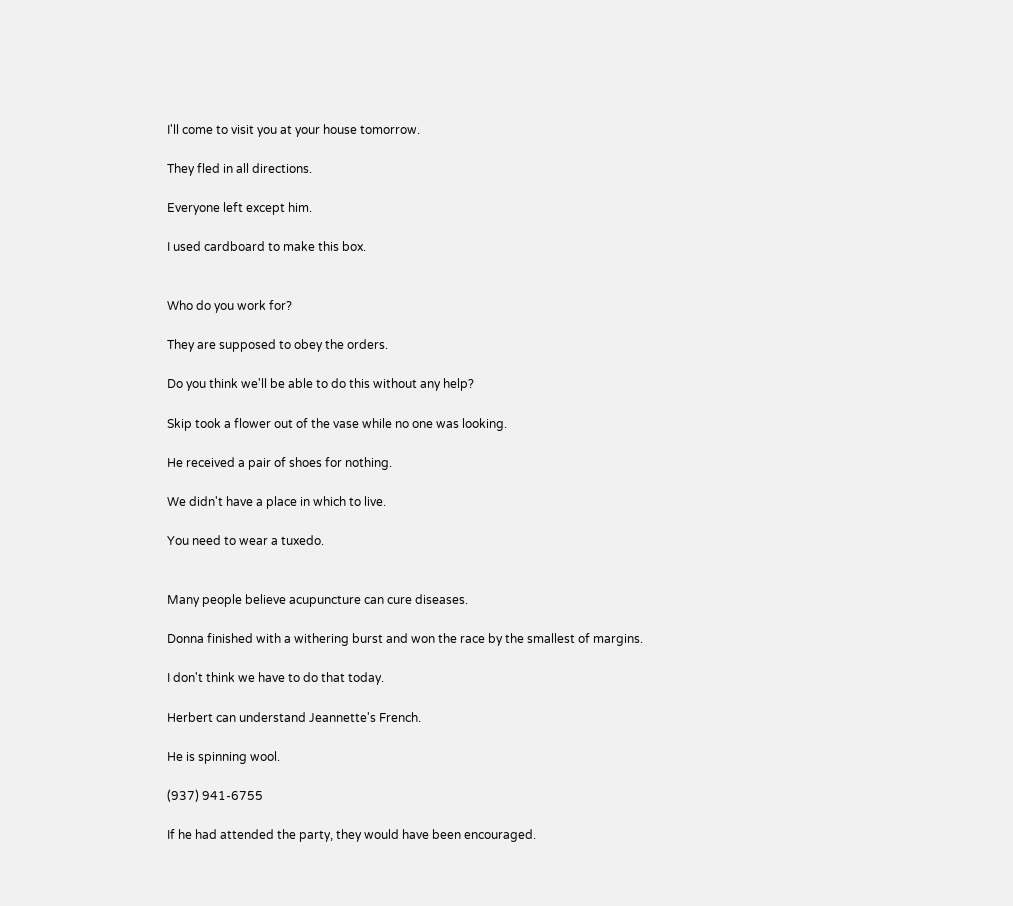I'll come to visit you at your house tomorrow.

They fled in all directions.

Everyone left except him.

I used cardboard to make this box.


Who do you work for?

They are supposed to obey the orders.

Do you think we'll be able to do this without any help?

Skip took a flower out of the vase while no one was looking.

He received a pair of shoes for nothing.

We didn't have a place in which to live.

You need to wear a tuxedo.


Many people believe acupuncture can cure diseases.

Donna finished with a withering burst and won the race by the smallest of margins.

I don't think we have to do that today.

Herbert can understand Jeannette's French.

He is spinning wool.

(937) 941-6755

If he had attended the party, they would have been encouraged.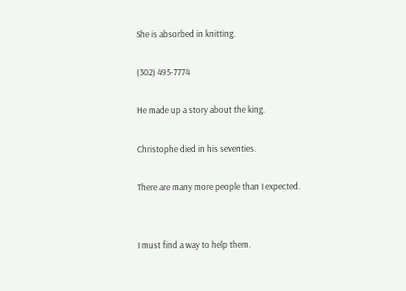She is absorbed in knitting.

(302) 495-7774

He made up a story about the king.

Christophe died in his seventies.

There are many more people than I expected.


I must find a way to help them.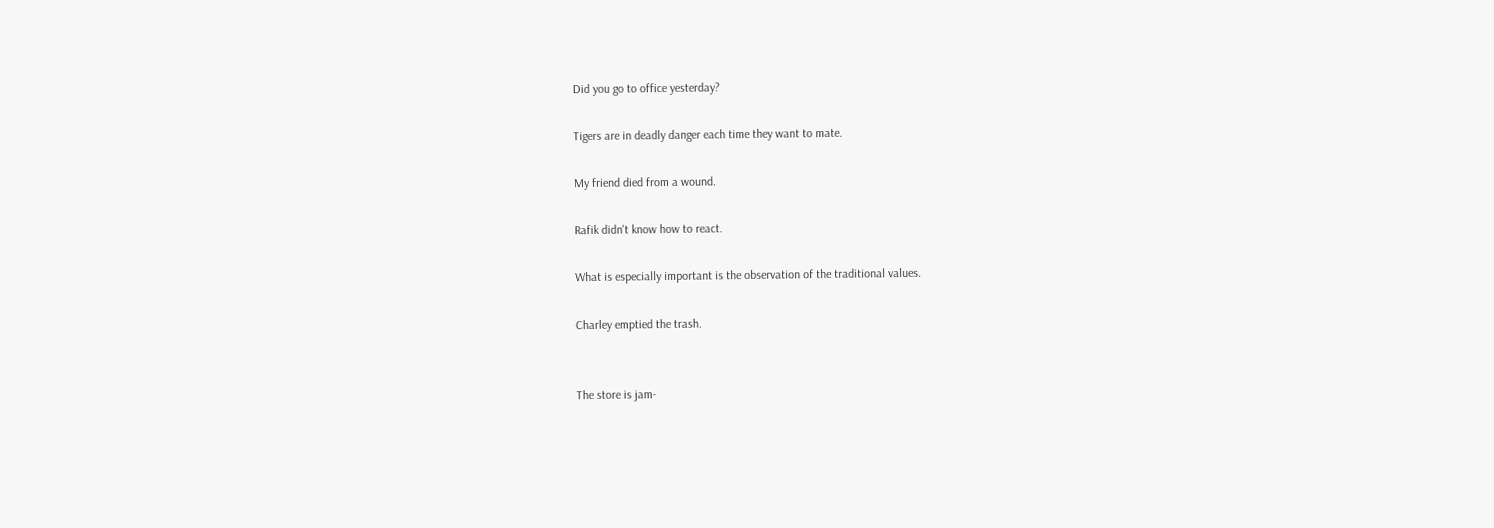Did you go to office yesterday?

Tigers are in deadly danger each time they want to mate.

My friend died from a wound.

Rafik didn't know how to react.

What is especially important is the observation of the traditional values.

Charley emptied the trash.


The store is jam-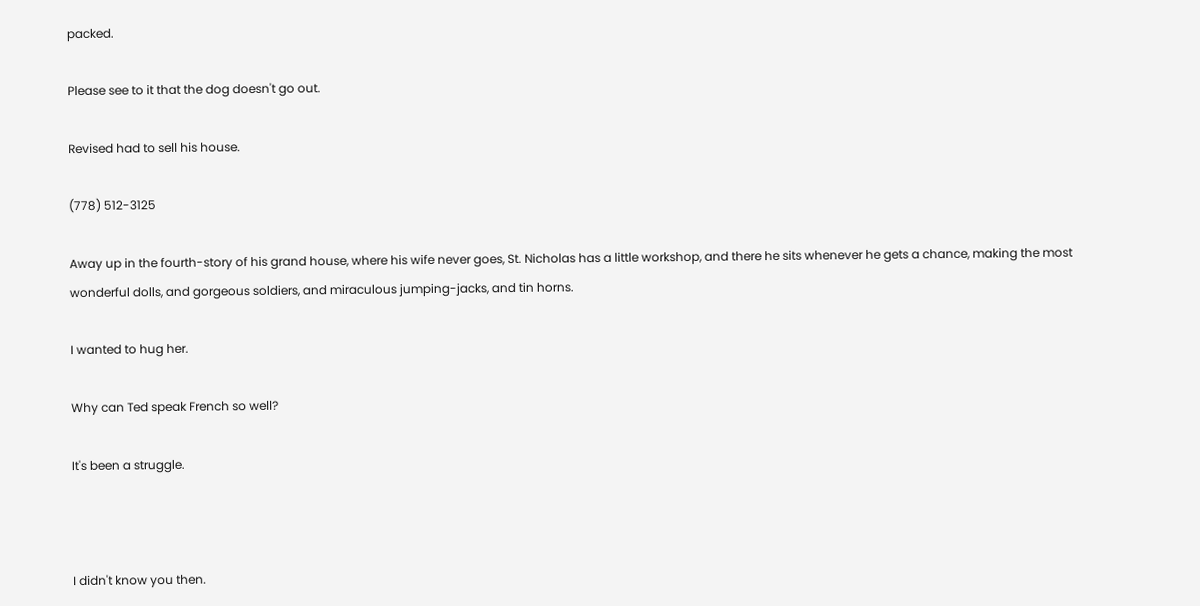packed.

Please see to it that the dog doesn't go out.

Revised had to sell his house.

(778) 512-3125

Away up in the fourth-story of his grand house, where his wife never goes, St. Nicholas has a little workshop, and there he sits whenever he gets a chance, making the most wonderful dolls, and gorgeous soldiers, and miraculous jumping-jacks, and tin horns.

I wanted to hug her.

Why can Ted speak French so well?

It's been a struggle.



I didn't know you then.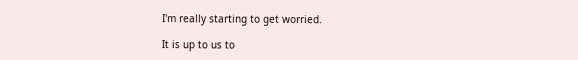I'm really starting to get worried.

It is up to us to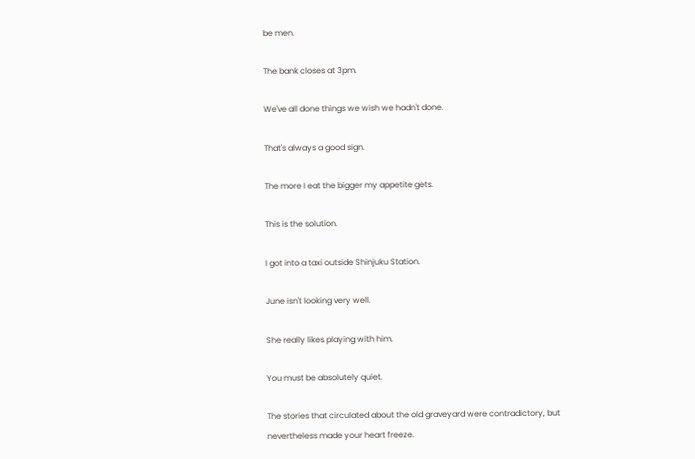be men.

The bank closes at 3pm.

We've all done things we wish we hadn't done.

That's always a good sign.

The more I eat the bigger my appetite gets.

This is the solution.

I got into a taxi outside Shinjuku Station.

June isn't looking very well.

She really likes playing with him.

You must be absolutely quiet.

The stories that circulated about the old graveyard were contradictory, but nevertheless made your heart freeze.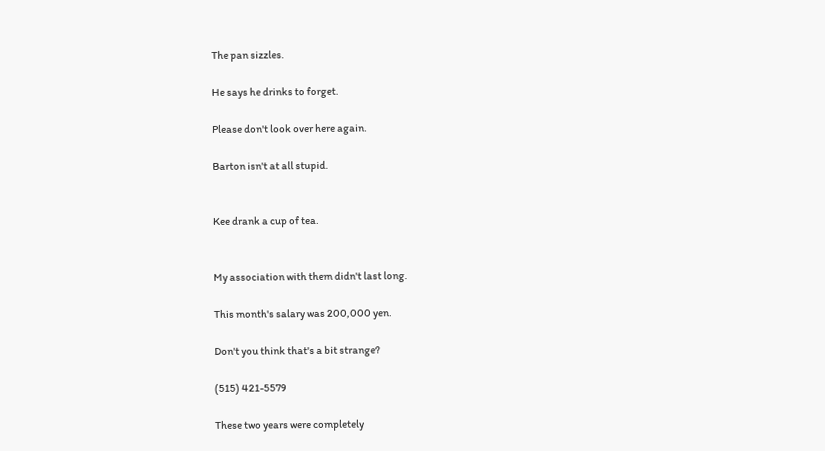The pan sizzles.

He says he drinks to forget.

Please don't look over here again.

Barton isn't at all stupid.


Kee drank a cup of tea.


My association with them didn't last long.

This month's salary was 200,000 yen.

Don't you think that's a bit strange?

(515) 421-5579

These two years were completely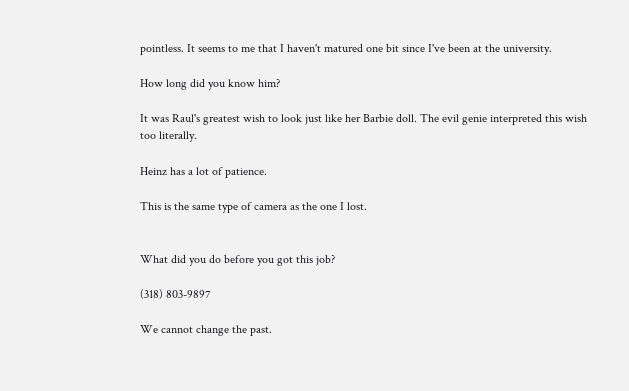pointless. It seems to me that I haven't matured one bit since I've been at the university.

How long did you know him?

It was Raul's greatest wish to look just like her Barbie doll. The evil genie interpreted this wish too literally.

Heinz has a lot of patience.

This is the same type of camera as the one I lost.


What did you do before you got this job?

(318) 803-9897

We cannot change the past.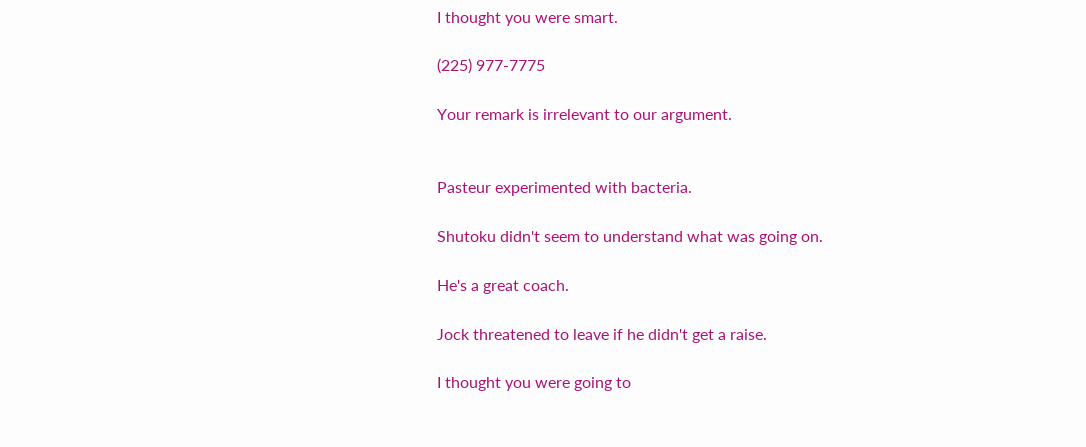I thought you were smart.

(225) 977-7775

Your remark is irrelevant to our argument.


Pasteur experimented with bacteria.

Shutoku didn't seem to understand what was going on.

He's a great coach.

Jock threatened to leave if he didn't get a raise.

I thought you were going to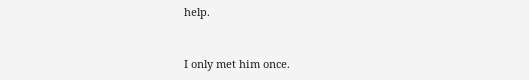help.


I only met him once.